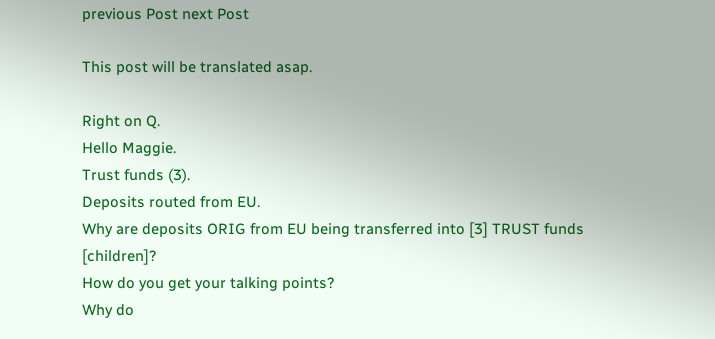previous Post next Post

This post will be translated asap.

Right on Q.
Hello Maggie.
Trust funds (3).
Deposits routed from EU.
Why are deposits ORIG from EU being transferred into [3] TRUST funds [children]?
How do you get your talking points?
Why do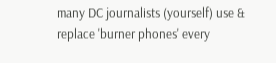many DC journalists (yourself) use & replace 'burner phones' every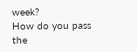week?
How do you pass the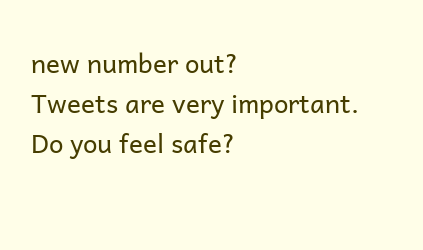new number out?
Tweets are very important.
Do you feel safe?